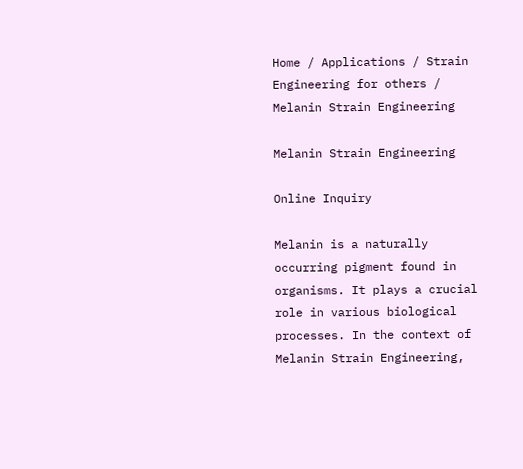Home / Applications / Strain Engineering for others / Melanin Strain Engineering

Melanin Strain Engineering

Online Inquiry

Melanin is a naturally occurring pigment found in organisms. It plays a crucial role in various biological processes. In the context of Melanin Strain Engineering,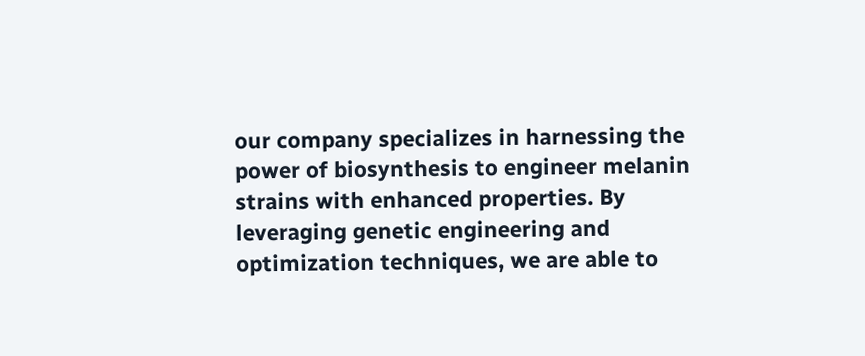our company specializes in harnessing the power of biosynthesis to engineer melanin strains with enhanced properties. By leveraging genetic engineering and optimization techniques, we are able to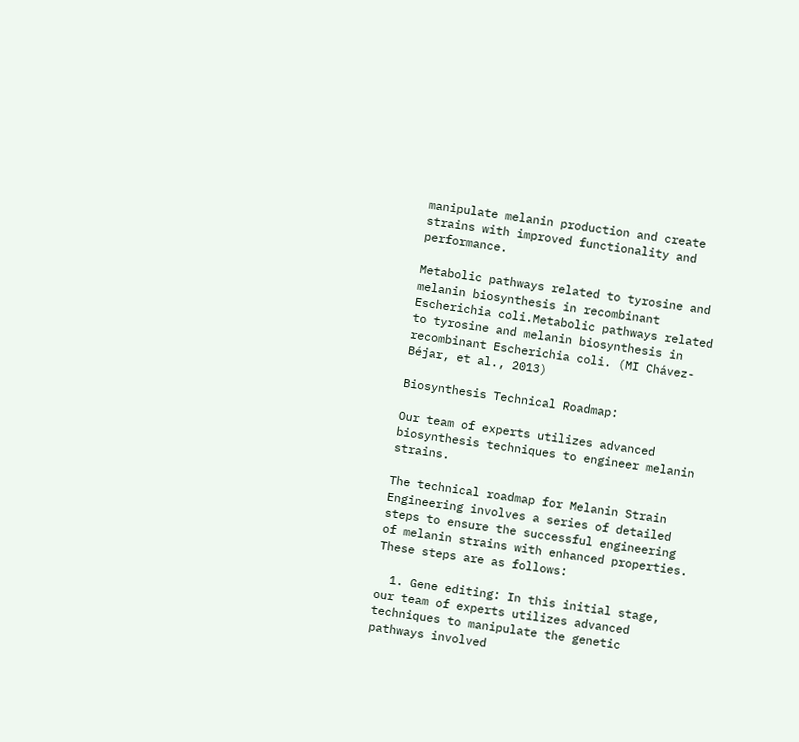manipulate melanin production and create strains with improved functionality and performance.

Metabolic pathways related to tyrosine and melanin biosynthesis in recombinant Escherichia coli.Metabolic pathways related to tyrosine and melanin biosynthesis in recombinant Escherichia coli. (MI Chávez-Béjar, et al., 2013)

Biosynthesis Technical Roadmap:

Our team of experts utilizes advanced biosynthesis techniques to engineer melanin strains.

The technical roadmap for Melanin Strain Engineering involves a series of detailed steps to ensure the successful engineering of melanin strains with enhanced properties. These steps are as follows:

  1. Gene editing: In this initial stage, our team of experts utilizes advanced techniques to manipulate the genetic pathways involved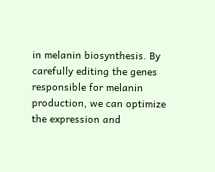in melanin biosynthesis. By carefully editing the genes responsible for melanin production, we can optimize the expression and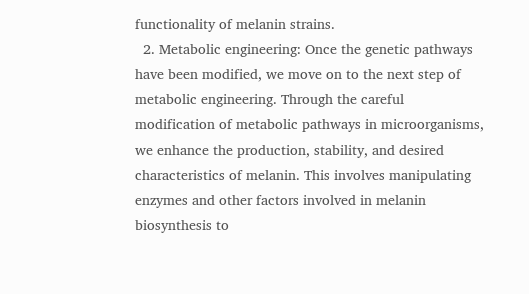functionality of melanin strains.
  2. Metabolic engineering: Once the genetic pathways have been modified, we move on to the next step of metabolic engineering. Through the careful modification of metabolic pathways in microorganisms, we enhance the production, stability, and desired characteristics of melanin. This involves manipulating enzymes and other factors involved in melanin biosynthesis to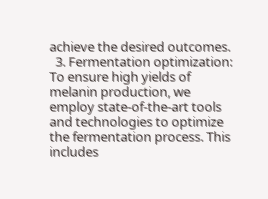achieve the desired outcomes.
  3. Fermentation optimization: To ensure high yields of melanin production, we employ state-of-the-art tools and technologies to optimize the fermentation process. This includes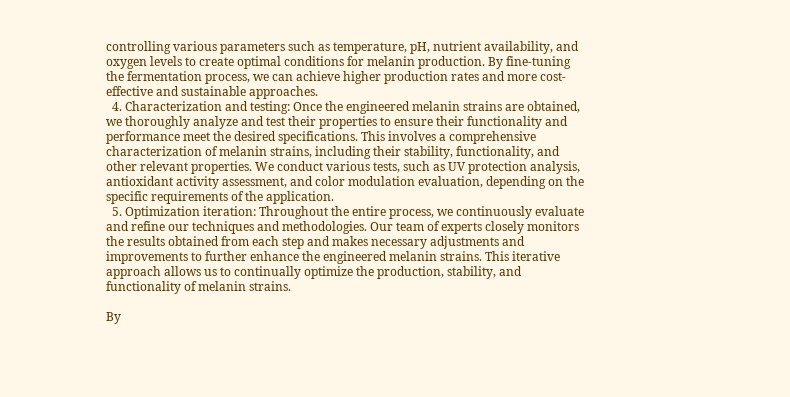controlling various parameters such as temperature, pH, nutrient availability, and oxygen levels to create optimal conditions for melanin production. By fine-tuning the fermentation process, we can achieve higher production rates and more cost-effective and sustainable approaches.
  4. Characterization and testing: Once the engineered melanin strains are obtained, we thoroughly analyze and test their properties to ensure their functionality and performance meet the desired specifications. This involves a comprehensive characterization of melanin strains, including their stability, functionality, and other relevant properties. We conduct various tests, such as UV protection analysis, antioxidant activity assessment, and color modulation evaluation, depending on the specific requirements of the application.
  5. Optimization iteration: Throughout the entire process, we continuously evaluate and refine our techniques and methodologies. Our team of experts closely monitors the results obtained from each step and makes necessary adjustments and improvements to further enhance the engineered melanin strains. This iterative approach allows us to continually optimize the production, stability, and functionality of melanin strains.

By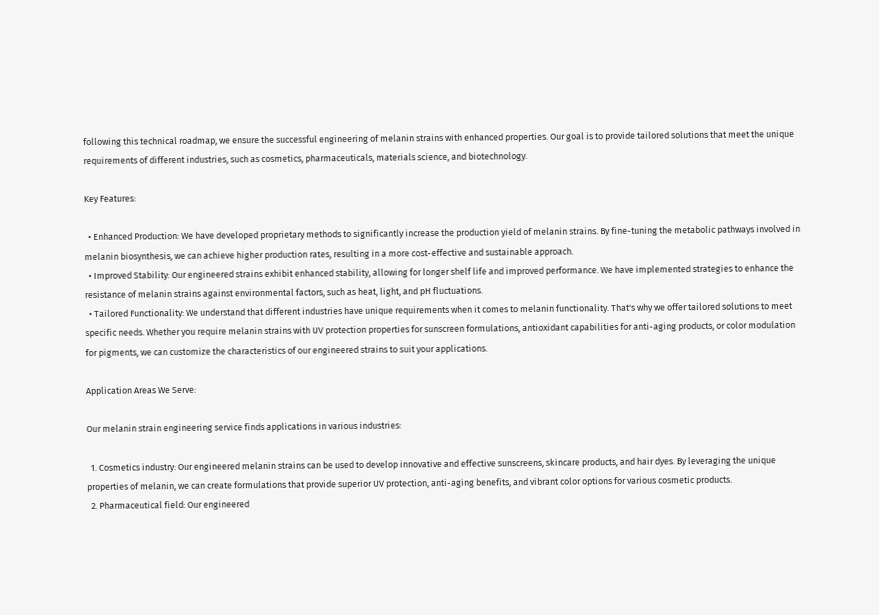following this technical roadmap, we ensure the successful engineering of melanin strains with enhanced properties. Our goal is to provide tailored solutions that meet the unique requirements of different industries, such as cosmetics, pharmaceuticals, materials science, and biotechnology.

Key Features:

  • Enhanced Production: We have developed proprietary methods to significantly increase the production yield of melanin strains. By fine-tuning the metabolic pathways involved in melanin biosynthesis, we can achieve higher production rates, resulting in a more cost-effective and sustainable approach.
  • Improved Stability: Our engineered strains exhibit enhanced stability, allowing for longer shelf life and improved performance. We have implemented strategies to enhance the resistance of melanin strains against environmental factors, such as heat, light, and pH fluctuations.
  • Tailored Functionality: We understand that different industries have unique requirements when it comes to melanin functionality. That's why we offer tailored solutions to meet specific needs. Whether you require melanin strains with UV protection properties for sunscreen formulations, antioxidant capabilities for anti-aging products, or color modulation for pigments, we can customize the characteristics of our engineered strains to suit your applications.

Application Areas We Serve:

Our melanin strain engineering service finds applications in various industries:

  1. Cosmetics industry: Our engineered melanin strains can be used to develop innovative and effective sunscreens, skincare products, and hair dyes. By leveraging the unique properties of melanin, we can create formulations that provide superior UV protection, anti-aging benefits, and vibrant color options for various cosmetic products.
  2. Pharmaceutical field: Our engineered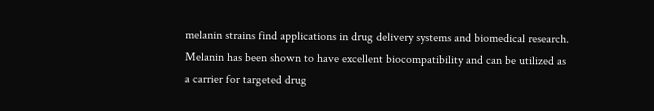melanin strains find applications in drug delivery systems and biomedical research. Melanin has been shown to have excellent biocompatibility and can be utilized as a carrier for targeted drug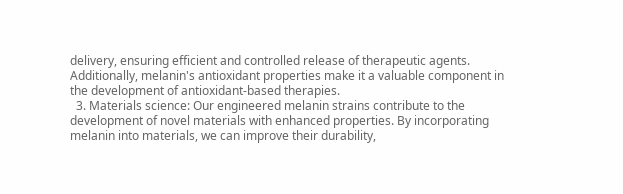delivery, ensuring efficient and controlled release of therapeutic agents. Additionally, melanin's antioxidant properties make it a valuable component in the development of antioxidant-based therapies.
  3. Materials science: Our engineered melanin strains contribute to the development of novel materials with enhanced properties. By incorporating melanin into materials, we can improve their durability,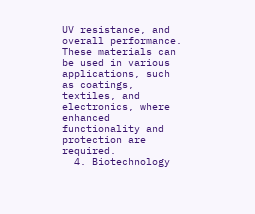UV resistance, and overall performance. These materials can be used in various applications, such as coatings, textiles, and electronics, where enhanced functionality and protection are required.
  4. Biotechnology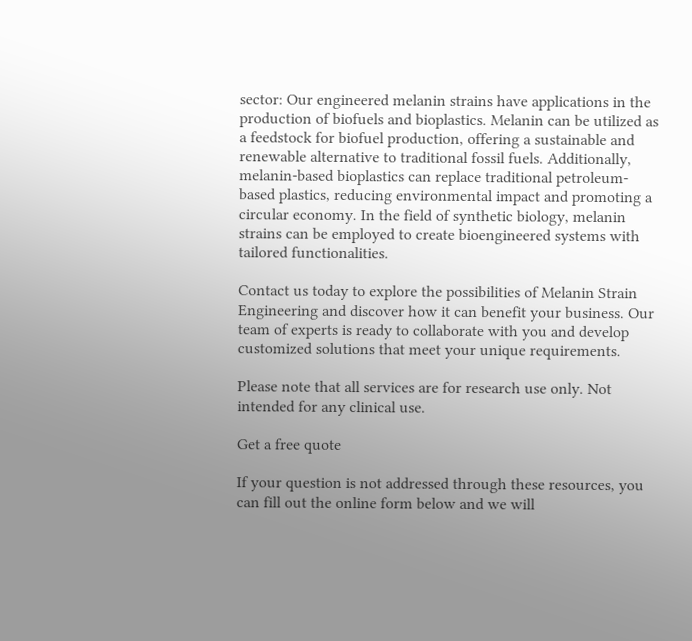sector: Our engineered melanin strains have applications in the production of biofuels and bioplastics. Melanin can be utilized as a feedstock for biofuel production, offering a sustainable and renewable alternative to traditional fossil fuels. Additionally, melanin-based bioplastics can replace traditional petroleum-based plastics, reducing environmental impact and promoting a circular economy. In the field of synthetic biology, melanin strains can be employed to create bioengineered systems with tailored functionalities.

Contact us today to explore the possibilities of Melanin Strain Engineering and discover how it can benefit your business. Our team of experts is ready to collaborate with you and develop customized solutions that meet your unique requirements.

Please note that all services are for research use only. Not intended for any clinical use.

Get a free quote

If your question is not addressed through these resources, you can fill out the online form below and we will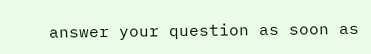answer your question as soon as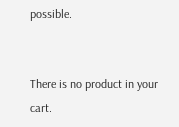possible.


There is no product in your cart.